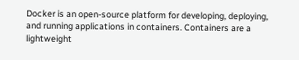Docker is an open-source platform for developing, deploying, and running applications in containers. Containers are a lightweight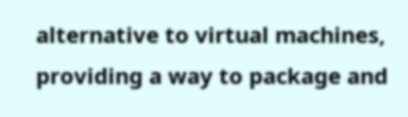alternative to virtual machines, providing a way to package and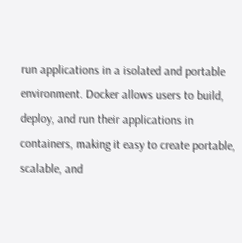run applications in a isolated and portable environment. Docker allows users to build, deploy, and run their applications in containers, making it easy to create portable, scalable, and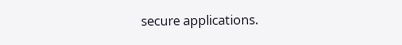secure applications.